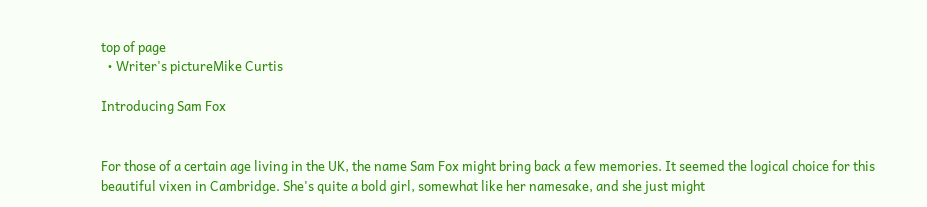top of page
  • Writer's pictureMike Curtis

Introducing Sam Fox


For those of a certain age living in the UK, the name Sam Fox might bring back a few memories. It seemed the logical choice for this beautiful vixen in Cambridge. She's quite a bold girl, somewhat like her namesake, and she just might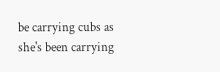be carrying cubs as she's been carrying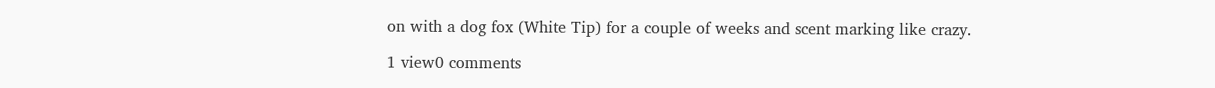on with a dog fox (White Tip) for a couple of weeks and scent marking like crazy.

1 view0 comments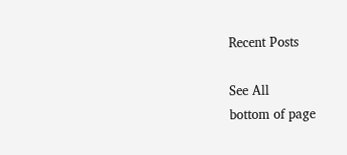Recent Posts

See All
bottom of page